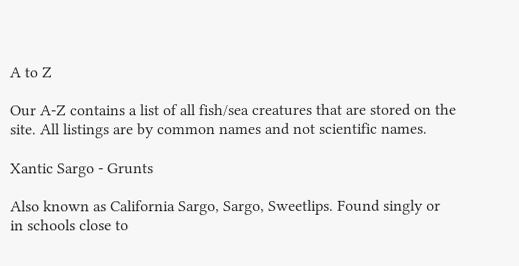A to Z

Our A-Z contains a list of all fish/sea creatures that are stored on the site. All listings are by common names and not scientific names.

Xantic Sargo - Grunts

Also known as California Sargo, Sargo, Sweetlips. Found singly or in schools close to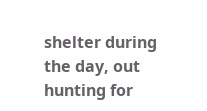shelter during the day, out hunting for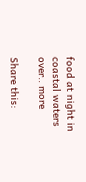food at night in coastal waters over.. more

Share this: